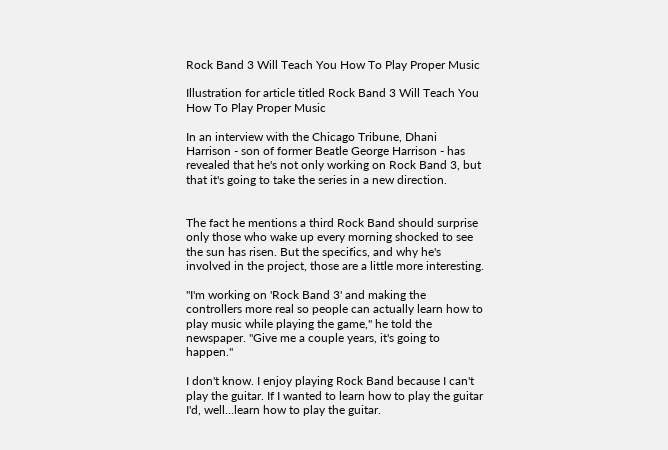Rock Band 3 Will Teach You How To Play Proper Music

Illustration for article titled Rock Band 3 Will Teach You How To Play Proper Music

In an interview with the Chicago Tribune, Dhani Harrison - son of former Beatle George Harrison - has revealed that he's not only working on Rock Band 3, but that it's going to take the series in a new direction.


The fact he mentions a third Rock Band should surprise only those who wake up every morning shocked to see the sun has risen. But the specifics, and why he's involved in the project, those are a little more interesting.

"I'm working on 'Rock Band 3' and making the controllers more real so people can actually learn how to play music while playing the game," he told the newspaper. "Give me a couple years, it's going to happen."

I don't know. I enjoy playing Rock Band because I can't play the guitar. If I wanted to learn how to play the guitar I'd, well...learn how to play the guitar.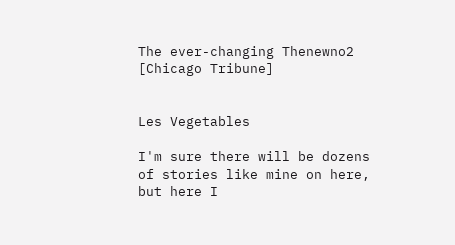The ever-changing Thenewno2 [Chicago Tribune]


Les Vegetables

I'm sure there will be dozens of stories like mine on here, but here I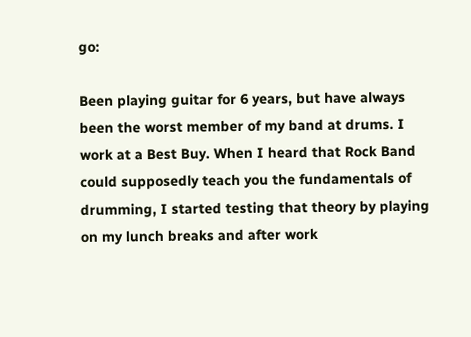go:

Been playing guitar for 6 years, but have always been the worst member of my band at drums. I work at a Best Buy. When I heard that Rock Band could supposedly teach you the fundamentals of drumming, I started testing that theory by playing on my lunch breaks and after work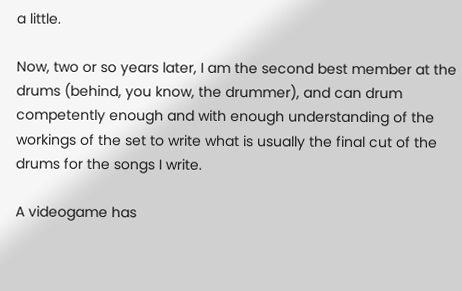a little.

Now, two or so years later, I am the second best member at the drums (behind, you know, the drummer), and can drum competently enough and with enough understanding of the workings of the set to write what is usually the final cut of the drums for the songs I write.

A videogame has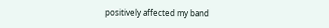positively affected my band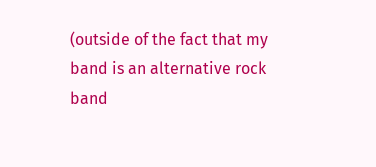(outside of the fact that my band is an alternative rock band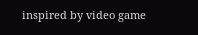inspired by video game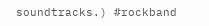soundtracks.) #rockband